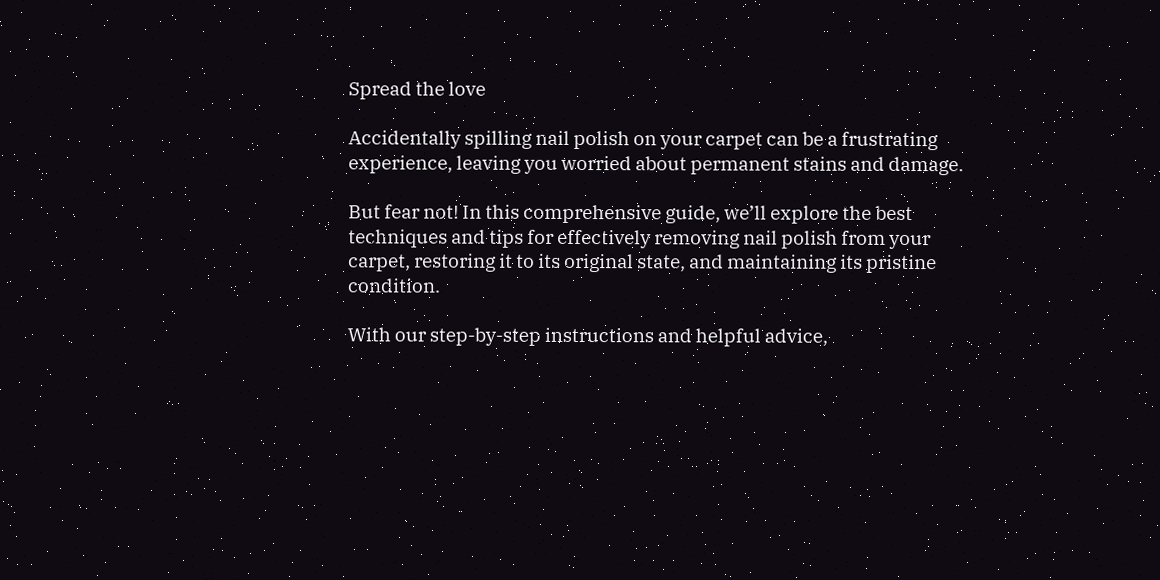Spread the love

Accidentally spilling nail polish on your carpet can be a frustrating experience, leaving you worried about permanent stains and damage.

But fear not! In this comprehensive guide, we’ll explore the best techniques and tips for effectively removing nail polish from your carpet, restoring it to its original state, and maintaining its pristine condition.

With our step-by-step instructions and helpful advice,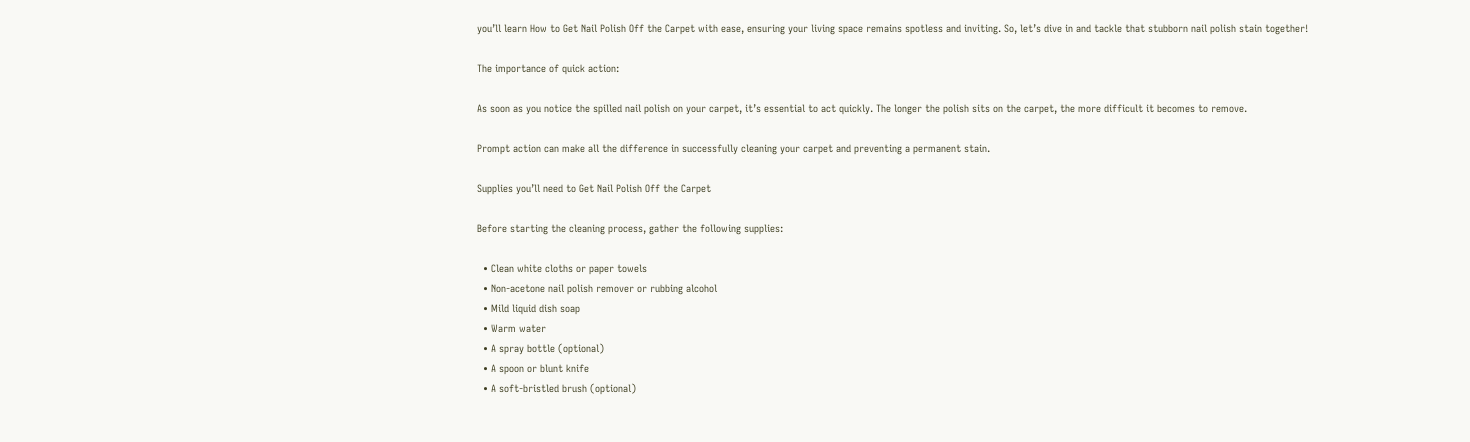you’ll learn How to Get Nail Polish Off the Carpet with ease, ensuring your living space remains spotless and inviting. So, let’s dive in and tackle that stubborn nail polish stain together!

The importance of quick action:

As soon as you notice the spilled nail polish on your carpet, it’s essential to act quickly. The longer the polish sits on the carpet, the more difficult it becomes to remove.

Prompt action can make all the difference in successfully cleaning your carpet and preventing a permanent stain.

Supplies you’ll need to Get Nail Polish Off the Carpet

Before starting the cleaning process, gather the following supplies:

  • Clean white cloths or paper towels
  • Non-acetone nail polish remover or rubbing alcohol
  • Mild liquid dish soap
  • Warm water
  • A spray bottle (optional)
  • A spoon or blunt knife
  • A soft-bristled brush (optional)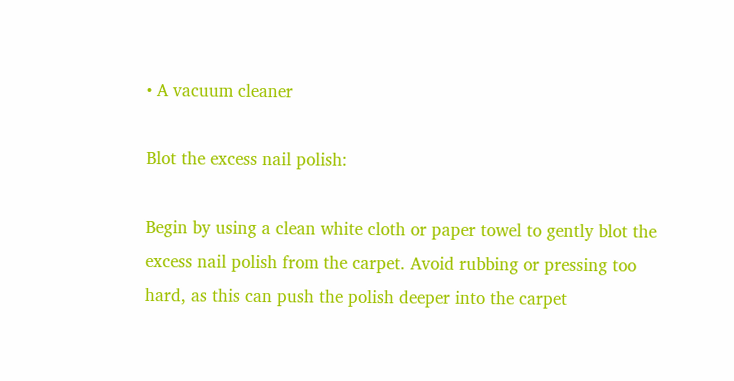• A vacuum cleaner

Blot the excess nail polish:

Begin by using a clean white cloth or paper towel to gently blot the excess nail polish from the carpet. Avoid rubbing or pressing too hard, as this can push the polish deeper into the carpet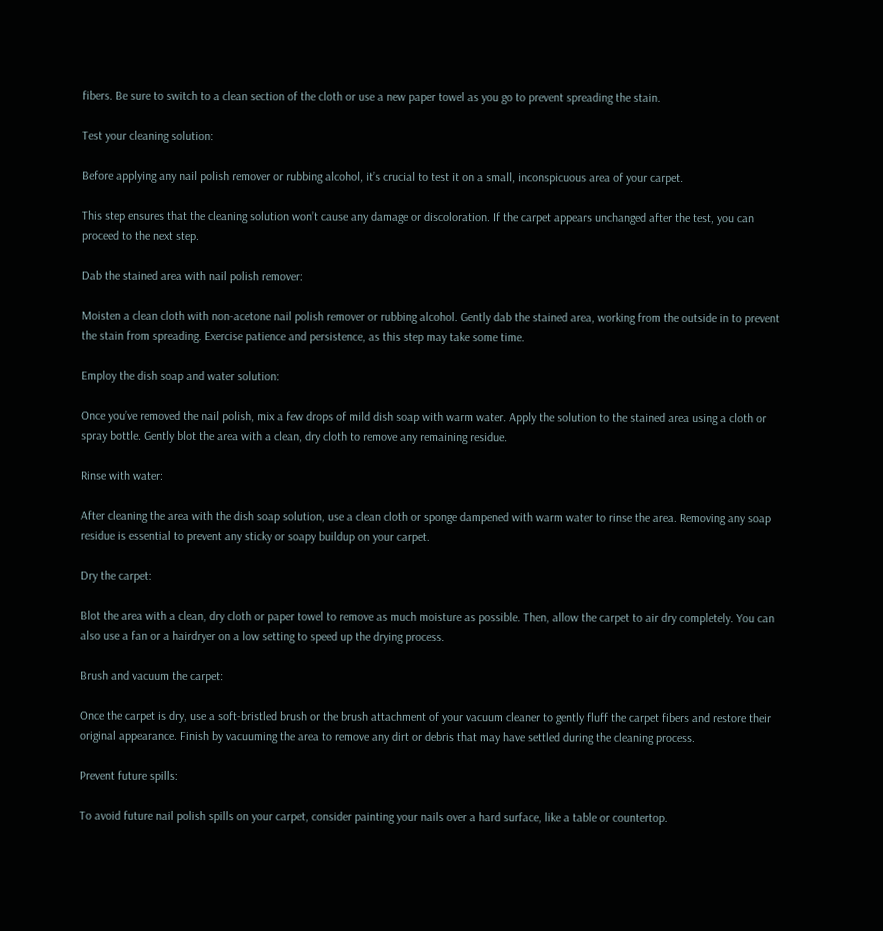fibers. Be sure to switch to a clean section of the cloth or use a new paper towel as you go to prevent spreading the stain.

Test your cleaning solution:

Before applying any nail polish remover or rubbing alcohol, it’s crucial to test it on a small, inconspicuous area of your carpet.

This step ensures that the cleaning solution won’t cause any damage or discoloration. If the carpet appears unchanged after the test, you can proceed to the next step.

Dab the stained area with nail polish remover:

Moisten a clean cloth with non-acetone nail polish remover or rubbing alcohol. Gently dab the stained area, working from the outside in to prevent the stain from spreading. Exercise patience and persistence, as this step may take some time.

Employ the dish soap and water solution:

Once you’ve removed the nail polish, mix a few drops of mild dish soap with warm water. Apply the solution to the stained area using a cloth or spray bottle. Gently blot the area with a clean, dry cloth to remove any remaining residue.

Rinse with water:

After cleaning the area with the dish soap solution, use a clean cloth or sponge dampened with warm water to rinse the area. Removing any soap residue is essential to prevent any sticky or soapy buildup on your carpet.

Dry the carpet:

Blot the area with a clean, dry cloth or paper towel to remove as much moisture as possible. Then, allow the carpet to air dry completely. You can also use a fan or a hairdryer on a low setting to speed up the drying process.

Brush and vacuum the carpet:

Once the carpet is dry, use a soft-bristled brush or the brush attachment of your vacuum cleaner to gently fluff the carpet fibers and restore their original appearance. Finish by vacuuming the area to remove any dirt or debris that may have settled during the cleaning process.

Prevent future spills:

To avoid future nail polish spills on your carpet, consider painting your nails over a hard surface, like a table or countertop.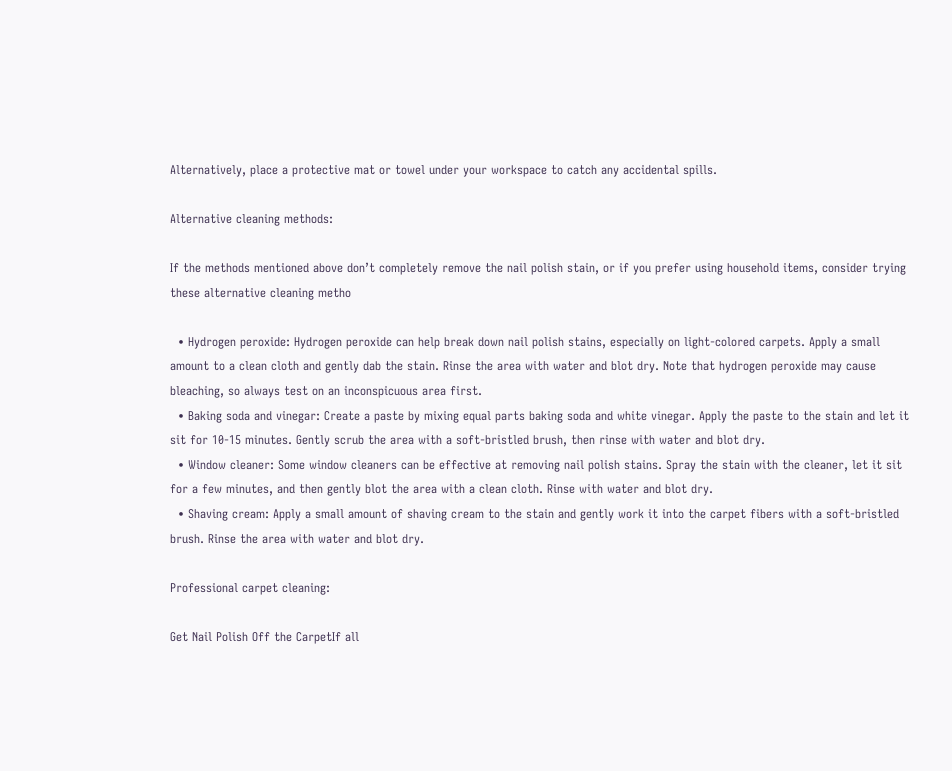Alternatively, place a protective mat or towel under your workspace to catch any accidental spills.

Alternative cleaning methods:

If the methods mentioned above don’t completely remove the nail polish stain, or if you prefer using household items, consider trying these alternative cleaning metho

  • Hydrogen peroxide: Hydrogen peroxide can help break down nail polish stains, especially on light-colored carpets. Apply a small amount to a clean cloth and gently dab the stain. Rinse the area with water and blot dry. Note that hydrogen peroxide may cause bleaching, so always test on an inconspicuous area first.
  • Baking soda and vinegar: Create a paste by mixing equal parts baking soda and white vinegar. Apply the paste to the stain and let it sit for 10-15 minutes. Gently scrub the area with a soft-bristled brush, then rinse with water and blot dry.
  • Window cleaner: Some window cleaners can be effective at removing nail polish stains. Spray the stain with the cleaner, let it sit for a few minutes, and then gently blot the area with a clean cloth. Rinse with water and blot dry.
  • Shaving cream: Apply a small amount of shaving cream to the stain and gently work it into the carpet fibers with a soft-bristled brush. Rinse the area with water and blot dry.

Professional carpet cleaning:

Get Nail Polish Off the CarpetIf all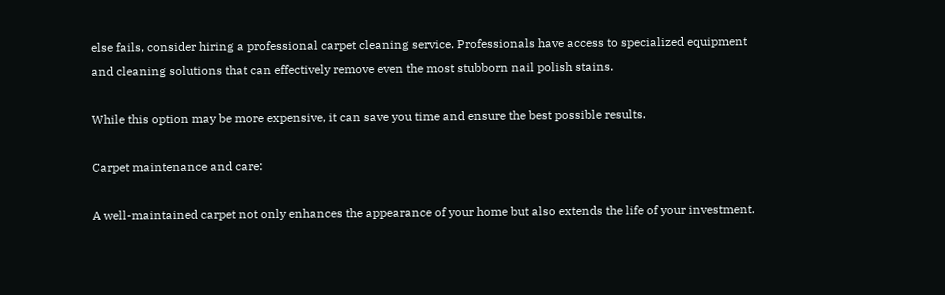else fails, consider hiring a professional carpet cleaning service. Professionals have access to specialized equipment and cleaning solutions that can effectively remove even the most stubborn nail polish stains.

While this option may be more expensive, it can save you time and ensure the best possible results.

Carpet maintenance and care:

A well-maintained carpet not only enhances the appearance of your home but also extends the life of your investment.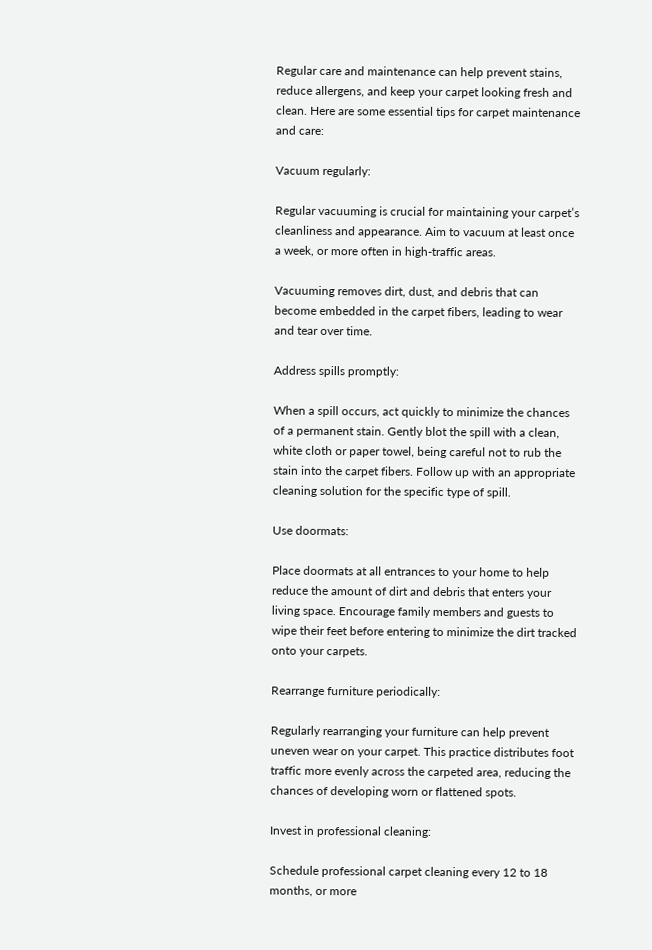Regular care and maintenance can help prevent stains, reduce allergens, and keep your carpet looking fresh and clean. Here are some essential tips for carpet maintenance and care:

Vacuum regularly:

Regular vacuuming is crucial for maintaining your carpet’s cleanliness and appearance. Aim to vacuum at least once a week, or more often in high-traffic areas.

Vacuuming removes dirt, dust, and debris that can become embedded in the carpet fibers, leading to wear and tear over time.

Address spills promptly:

When a spill occurs, act quickly to minimize the chances of a permanent stain. Gently blot the spill with a clean, white cloth or paper towel, being careful not to rub the stain into the carpet fibers. Follow up with an appropriate cleaning solution for the specific type of spill.

Use doormats:

Place doormats at all entrances to your home to help reduce the amount of dirt and debris that enters your living space. Encourage family members and guests to wipe their feet before entering to minimize the dirt tracked onto your carpets.

Rearrange furniture periodically:

Regularly rearranging your furniture can help prevent uneven wear on your carpet. This practice distributes foot traffic more evenly across the carpeted area, reducing the chances of developing worn or flattened spots.

Invest in professional cleaning:

Schedule professional carpet cleaning every 12 to 18 months, or more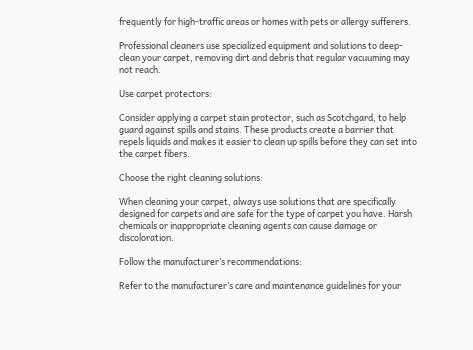frequently for high-traffic areas or homes with pets or allergy sufferers.

Professional cleaners use specialized equipment and solutions to deep-clean your carpet, removing dirt and debris that regular vacuuming may not reach.

Use carpet protectors:

Consider applying a carpet stain protector, such as Scotchgard, to help guard against spills and stains. These products create a barrier that repels liquids and makes it easier to clean up spills before they can set into the carpet fibers.

Choose the right cleaning solutions:

When cleaning your carpet, always use solutions that are specifically designed for carpets and are safe for the type of carpet you have. Harsh chemicals or inappropriate cleaning agents can cause damage or discoloration.

Follow the manufacturer’s recommendations:

Refer to the manufacturer’s care and maintenance guidelines for your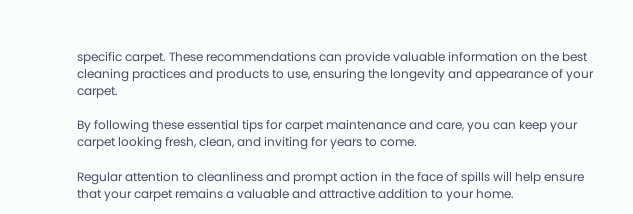specific carpet. These recommendations can provide valuable information on the best cleaning practices and products to use, ensuring the longevity and appearance of your carpet.

By following these essential tips for carpet maintenance and care, you can keep your carpet looking fresh, clean, and inviting for years to come.

Regular attention to cleanliness and prompt action in the face of spills will help ensure that your carpet remains a valuable and attractive addition to your home.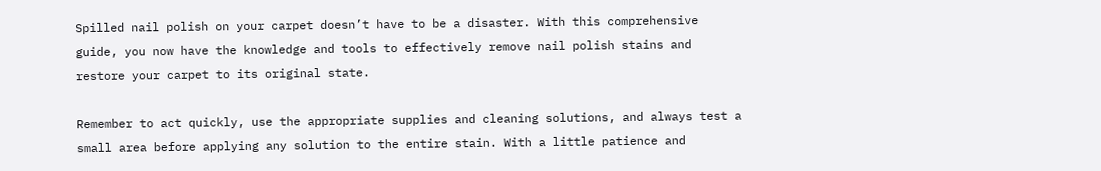Spilled nail polish on your carpet doesn’t have to be a disaster. With this comprehensive guide, you now have the knowledge and tools to effectively remove nail polish stains and restore your carpet to its original state.

Remember to act quickly, use the appropriate supplies and cleaning solutions, and always test a small area before applying any solution to the entire stain. With a little patience and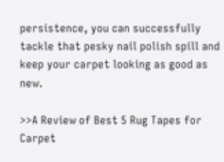persistence, you can successfully tackle that pesky nail polish spill and keep your carpet looking as good as new.

>>A Review of Best 5 Rug Tapes for Carpet